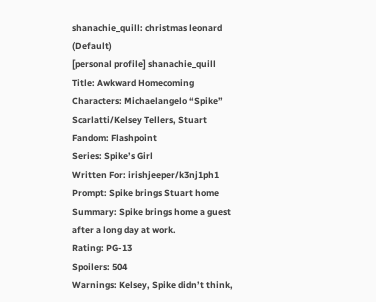shanachie_quill: christmas leonard (Default)
[personal profile] shanachie_quill
Title: Awkward Homecoming
Characters: Michaelangelo “Spike” Scarlatti/Kelsey Tellers, Stuart
Fandom: Flashpoint
Series: Spike’s Girl
Written For: irishjeeper/k3nj1ph1
Prompt: Spike brings Stuart home
Summary: Spike brings home a guest after a long day at work.
Rating: PG-13
Spoilers: 504
Warnings: Kelsey, Spike didn’t think,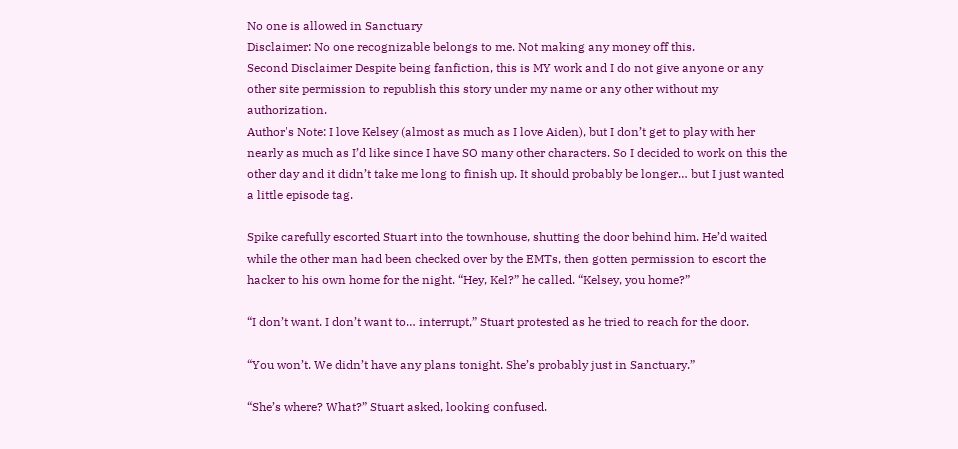No one is allowed in Sanctuary
Disclaimer: No one recognizable belongs to me. Not making any money off this.
Second Disclaimer Despite being fanfiction, this is MY work and I do not give anyone or any other site permission to republish this story under my name or any other without my authorization.
Author's Note: I love Kelsey (almost as much as I love Aiden), but I don’t get to play with her nearly as much as I’d like since I have SO many other characters. So I decided to work on this the other day and it didn’t take me long to finish up. It should probably be longer… but I just wanted a little episode tag.

Spike carefully escorted Stuart into the townhouse, shutting the door behind him. He’d waited while the other man had been checked over by the EMTs, then gotten permission to escort the hacker to his own home for the night. “Hey, Kel?” he called. “Kelsey, you home?”

“I don’t want. I don’t want to… interrupt,” Stuart protested as he tried to reach for the door.

“You won’t. We didn’t have any plans tonight. She’s probably just in Sanctuary.”

“She’s where? What?” Stuart asked, looking confused.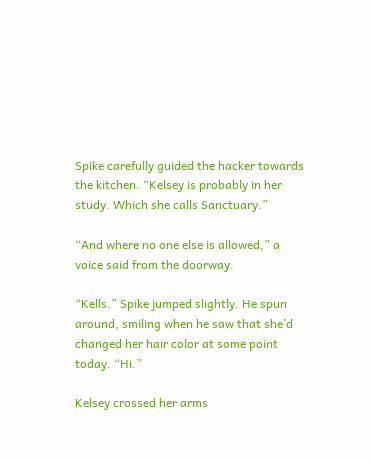Spike carefully guided the hacker towards the kitchen. “Kelsey is probably in her study. Which she calls Sanctuary.”

“And where no one else is allowed,” a voice said from the doorway.

“Kells.” Spike jumped slightly. He spun around, smiling when he saw that she’d changed her hair color at some point today. “Hi.”

Kelsey crossed her arms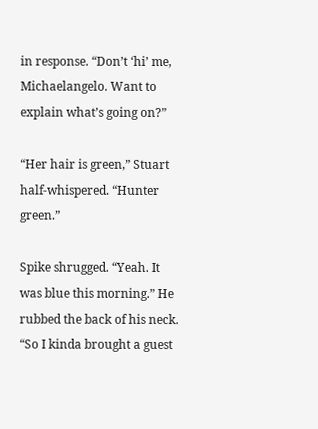in response. “Don’t ‘hi’ me, Michaelangelo. Want to explain what’s going on?”

“Her hair is green,” Stuart half-whispered. “Hunter green.”

Spike shrugged. “Yeah. It was blue this morning.” He rubbed the back of his neck. “So I kinda brought a guest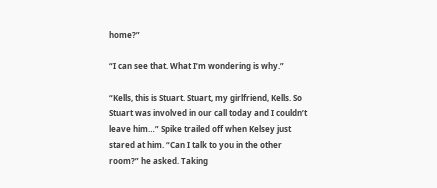home?”

“I can see that. What I’m wondering is why.”

“Kells, this is Stuart. Stuart, my girlfriend, Kells. So Stuart was involved in our call today and I couldn’t leave him…” Spike trailed off when Kelsey just stared at him. “Can I talk to you in the other room?” he asked. Taking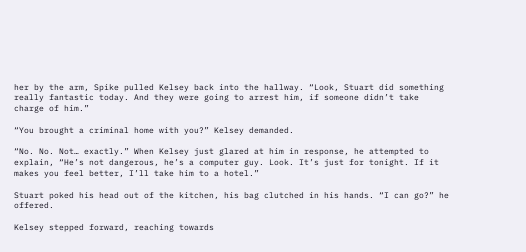her by the arm, Spike pulled Kelsey back into the hallway. “Look, Stuart did something really fantastic today. And they were going to arrest him, if someone didn’t take charge of him.”

“You brought a criminal home with you?” Kelsey demanded.

“No. No. Not… exactly.” When Kelsey just glared at him in response, he attempted to explain, “He’s not dangerous, he’s a computer guy. Look. It’s just for tonight. If it makes you feel better, I’ll take him to a hotel.”

Stuart poked his head out of the kitchen, his bag clutched in his hands. “I can go?” he offered.

Kelsey stepped forward, reaching towards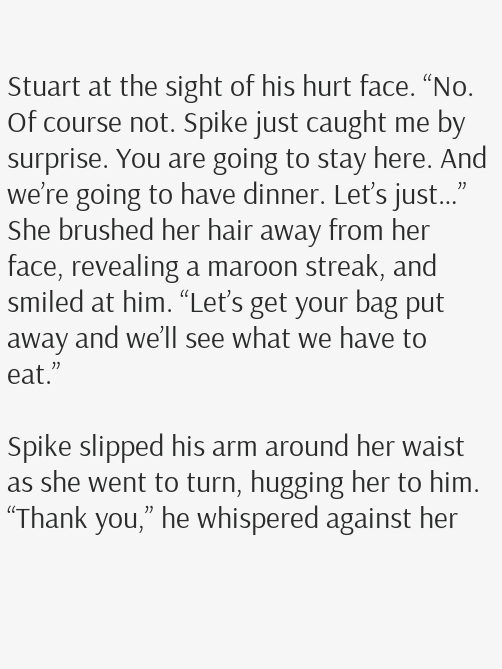Stuart at the sight of his hurt face. “No. Of course not. Spike just caught me by surprise. You are going to stay here. And we’re going to have dinner. Let’s just…” She brushed her hair away from her face, revealing a maroon streak, and smiled at him. “Let’s get your bag put away and we’ll see what we have to eat.”

Spike slipped his arm around her waist as she went to turn, hugging her to him. “Thank you,” he whispered against her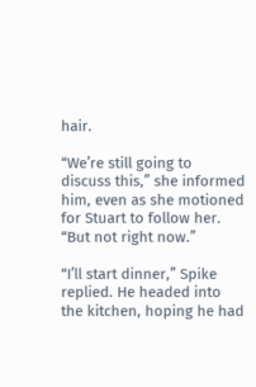hair.

“We’re still going to discuss this,” she informed him, even as she motioned for Stuart to follow her. “But not right now.”

“I’ll start dinner,” Spike replied. He headed into the kitchen, hoping he had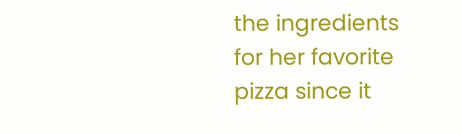the ingredients for her favorite pizza since it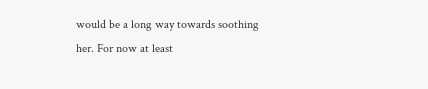would be a long way towards soothing her. For now at least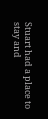Stuart had a place to stay and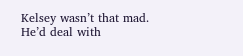Kelsey wasn’t that mad. He’d deal with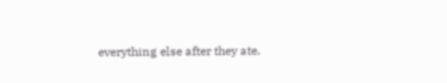everything else after they ate.